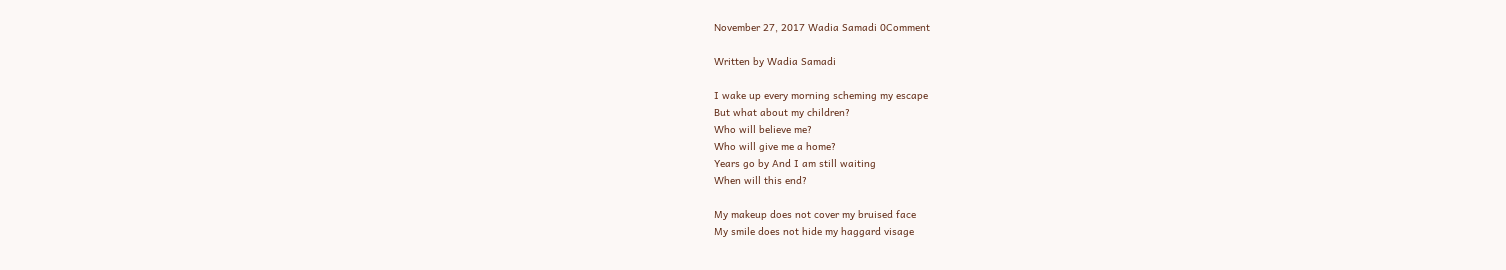November 27, 2017 Wadia Samadi 0Comment

Written by Wadia Samadi

I wake up every morning scheming my escape
But what about my children?
Who will believe me?
Who will give me a home?
Years go by And I am still waiting
When will this end?

My makeup does not cover my bruised face
My smile does not hide my haggard visage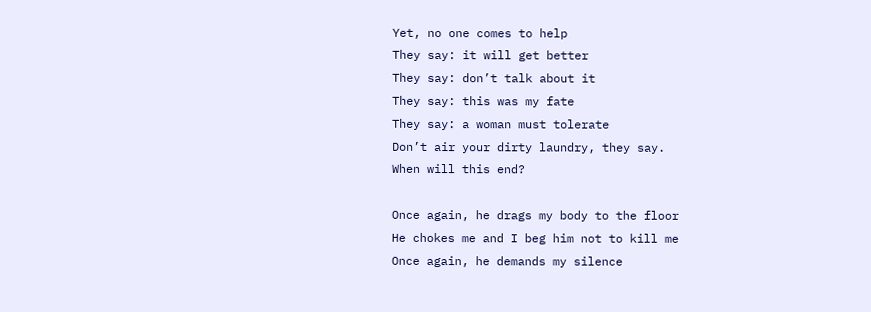Yet, no one comes to help
They say: it will get better
They say: don’t talk about it
They say: this was my fate
They say: a woman must tolerate
Don’t air your dirty laundry, they say.
When will this end?

Once again, he drags my body to the floor
He chokes me and I beg him not to kill me
Once again, he demands my silence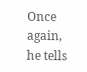Once again, he tells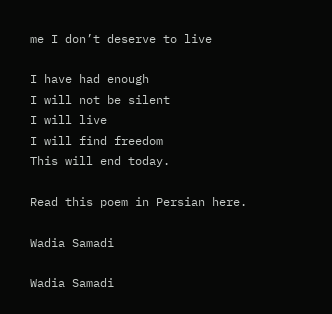me I don’t deserve to live

I have had enough
I will not be silent
I will live
I will find freedom
This will end today.

Read this poem in Persian here.

Wadia Samadi

Wadia Samadi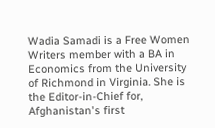Wadia Samadi is a Free Women Writers member with a BA in Economics from the University of Richmond in Virginia. She is the Editor-in-Chief for, Afghanistan's first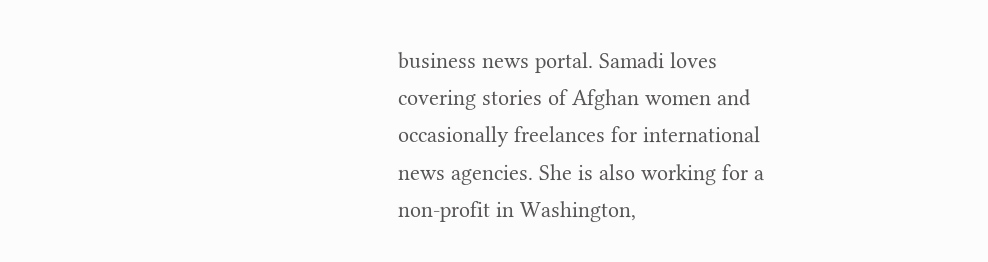business news portal. Samadi loves covering stories of Afghan women and occasionally freelances for international news agencies. She is also working for a non-profit in Washington,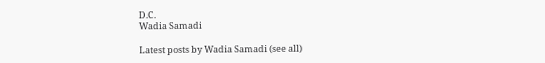D.C.
Wadia Samadi

Latest posts by Wadia Samadi (see all)